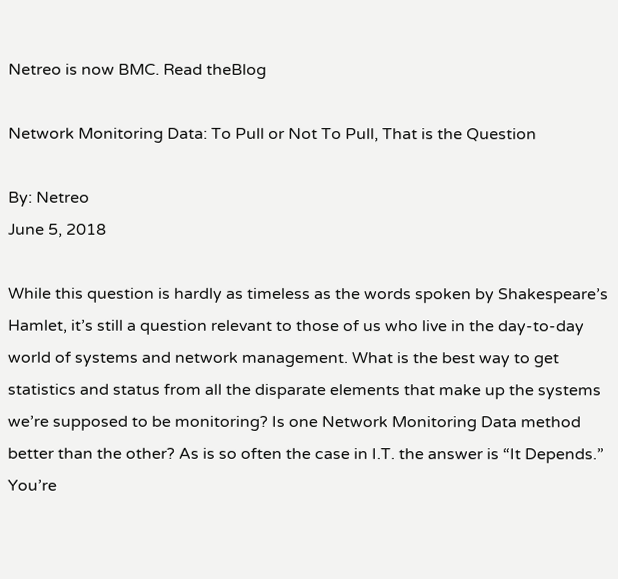Netreo is now BMC. Read theBlog

Network Monitoring Data: To Pull or Not To Pull, That is the Question

By: Netreo
June 5, 2018

While this question is hardly as timeless as the words spoken by Shakespeare’s Hamlet, it’s still a question relevant to those of us who live in the day-to-day world of systems and network management. What is the best way to get statistics and status from all the disparate elements that make up the systems we’re supposed to be monitoring? Is one Network Monitoring Data method better than the other? As is so often the case in I.T. the answer is “It Depends.” You’re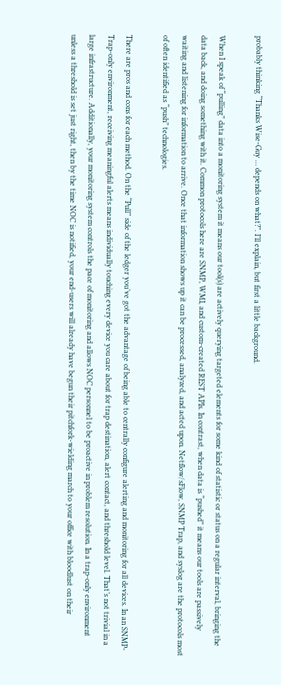probably thinking “Thanks Wise-Guy … depends on what?”. I’ll explain, but first a little background.

When I speak of “pulling” data into a monitoring system it means our tool(s) are actively querying targeted elements for some kind of statistic or status on a regular interval, bringing the data back, and doing something with it. Common protocols here are SNMP, WMI, and custom-created REST APIs. In contrast, when data is “pushed” it means our tools are passively waiting and listening for information to arrive. Once that information shows up it can be processed, analyzed, and acted upon. Netflow/sFlow, SNMP Trap, and syslog are the protocols most of often identified as “push” technologies.

There are pros and cons for each method. On the “Pull” side of the ledger you’ve got the advantage of being able to centrally configure alerting and monitoring for all devices. In an SNMP-Trap-only environment, receiving meaningful alerts means individually touching every device you care about for trap destination, alert contact, and threshold level. That’s not trivial in a large infrastructure. Additionally, your monitoring system controls the pace of monitoring and allows NOC personnel to be proactive in problem resolution. In a trap-only environment unless a threshold is set just right, then by the time NOC is notified, your end-users will already have begun their pitchfork-wielding march to your office with bloodlust on their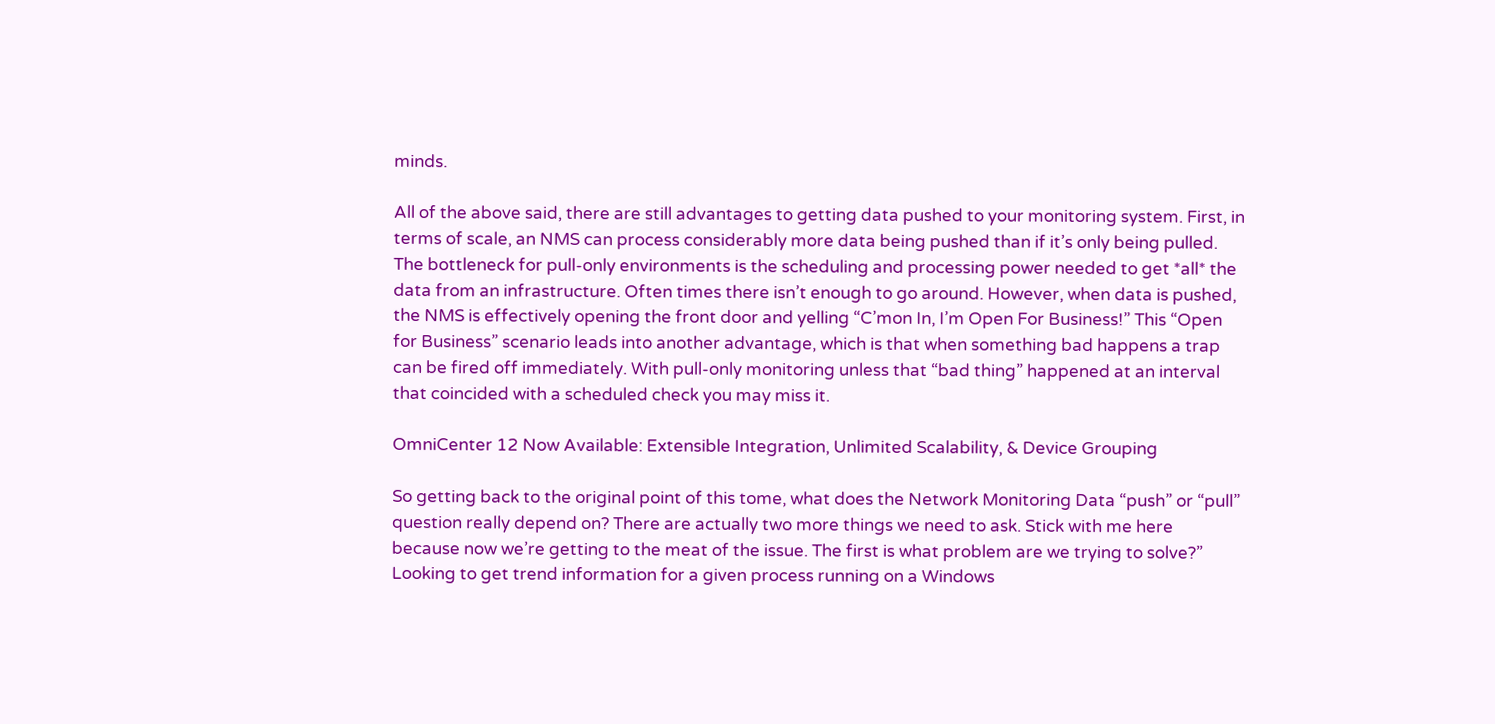minds.

All of the above said, there are still advantages to getting data pushed to your monitoring system. First, in terms of scale, an NMS can process considerably more data being pushed than if it’s only being pulled. The bottleneck for pull-only environments is the scheduling and processing power needed to get *all* the data from an infrastructure. Often times there isn’t enough to go around. However, when data is pushed, the NMS is effectively opening the front door and yelling “C’mon In, I’m Open For Business!” This “Open for Business” scenario leads into another advantage, which is that when something bad happens a trap can be fired off immediately. With pull-only monitoring unless that “bad thing” happened at an interval that coincided with a scheduled check you may miss it.

OmniCenter 12 Now Available: Extensible Integration, Unlimited Scalability, & Device Grouping

So getting back to the original point of this tome, what does the Network Monitoring Data “push” or “pull” question really depend on? There are actually two more things we need to ask. Stick with me here because now we’re getting to the meat of the issue. The first is what problem are we trying to solve?” Looking to get trend information for a given process running on a Windows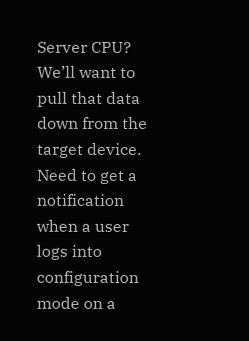Server CPU? We’ll want to pull that data down from the target device. Need to get a notification when a user logs into configuration mode on a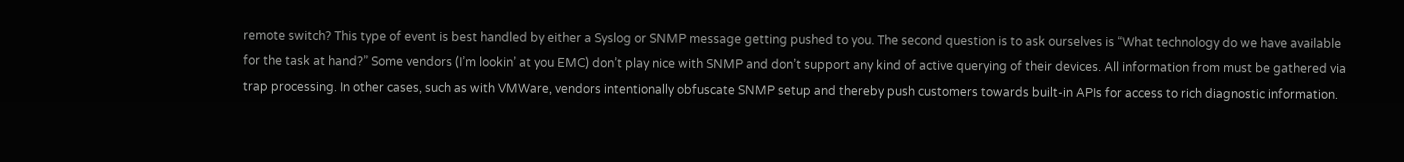remote switch? This type of event is best handled by either a Syslog or SNMP message getting pushed to you. The second question is to ask ourselves is “What technology do we have available for the task at hand?” Some vendors (I’m lookin’ at you EMC) don’t play nice with SNMP and don’t support any kind of active querying of their devices. All information from must be gathered via trap processing. In other cases, such as with VMWare, vendors intentionally obfuscate SNMP setup and thereby push customers towards built-in APIs for access to rich diagnostic information.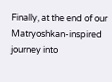Finally, at the end of our Matryoshkan-inspired journey into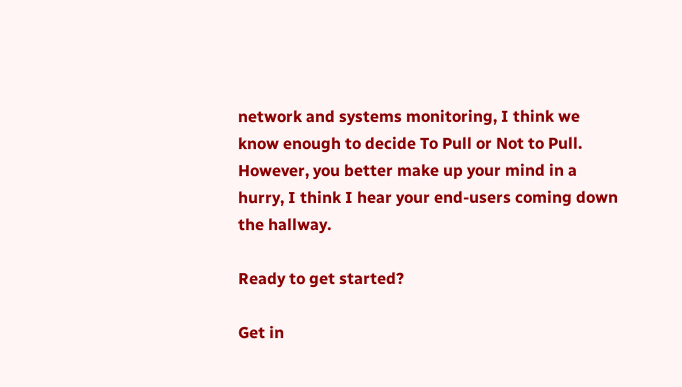network and systems monitoring, I think we know enough to decide To Pull or Not to Pull. However, you better make up your mind in a hurry, I think I hear your end-users coming down the hallway.

Ready to get started?

Get in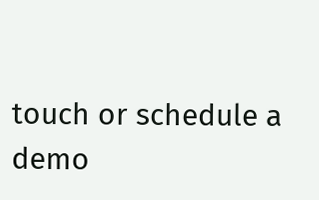touch or schedule a demo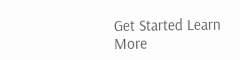Get Started Learn More